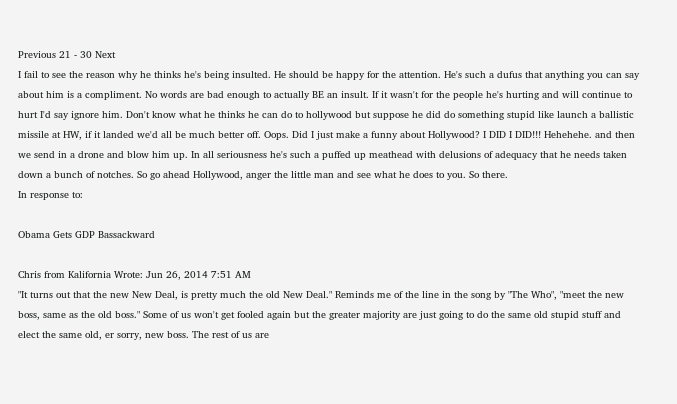Previous 21 - 30 Next
I fail to see the reason why he thinks he's being insulted. He should be happy for the attention. He's such a dufus that anything you can say about him is a compliment. No words are bad enough to actually BE an insult. If it wasn't for the people he's hurting and will continue to hurt I'd say ignore him. Don't know what he thinks he can do to hollywood but suppose he did do something stupid like launch a ballistic missile at HW, if it landed we'd all be much better off. Oops. Did I just make a funny about Hollywood? I DID I DID!!! Hehehehe. and then we send in a drone and blow him up. In all seriousness he's such a puffed up meathead with delusions of adequacy that he needs taken down a bunch of notches. So go ahead Hollywood, anger the little man and see what he does to you. So there.
In response to:

Obama Gets GDP Bassackward

Chris from Kalifornia Wrote: Jun 26, 2014 7:51 AM
"It turns out that the new New Deal, is pretty much the old New Deal." Reminds me of the line in the song by "The Who", "meet the new boss, same as the old boss." Some of us won't get fooled again but the greater majority are just going to do the same old stupid stuff and elect the same old, er sorry, new boss. The rest of us are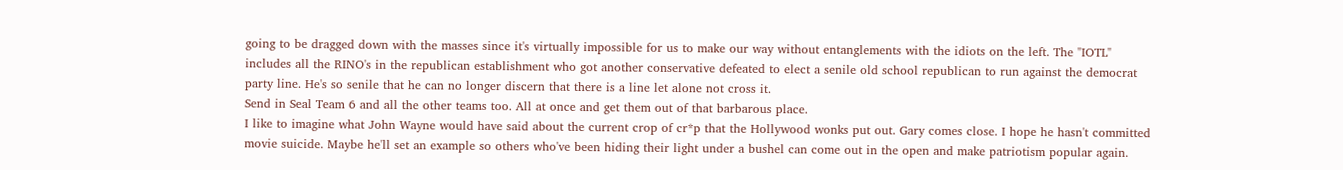going to be dragged down with the masses since it's virtually impossible for us to make our way without entanglements with the idiots on the left. The "IOTL" includes all the RINO's in the republican establishment who got another conservative defeated to elect a senile old school republican to run against the democrat party line. He's so senile that he can no longer discern that there is a line let alone not cross it.
Send in Seal Team 6 and all the other teams too. All at once and get them out of that barbarous place.
I like to imagine what John Wayne would have said about the current crop of cr*p that the Hollywood wonks put out. Gary comes close. I hope he hasn't committed movie suicide. Maybe he'll set an example so others who've been hiding their light under a bushel can come out in the open and make patriotism popular again.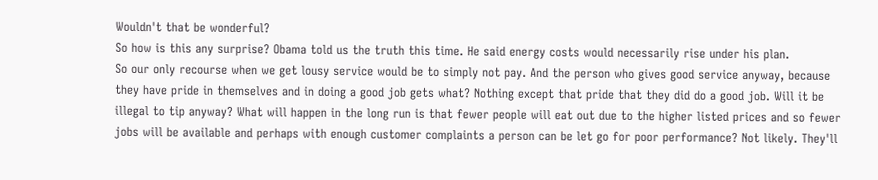Wouldn't that be wonderful?
So how is this any surprise? Obama told us the truth this time. He said energy costs would necessarily rise under his plan.
So our only recourse when we get lousy service would be to simply not pay. And the person who gives good service anyway, because they have pride in themselves and in doing a good job gets what? Nothing except that pride that they did do a good job. Will it be illegal to tip anyway? What will happen in the long run is that fewer people will eat out due to the higher listed prices and so fewer jobs will be available and perhaps with enough customer complaints a person can be let go for poor performance? Not likely. They'll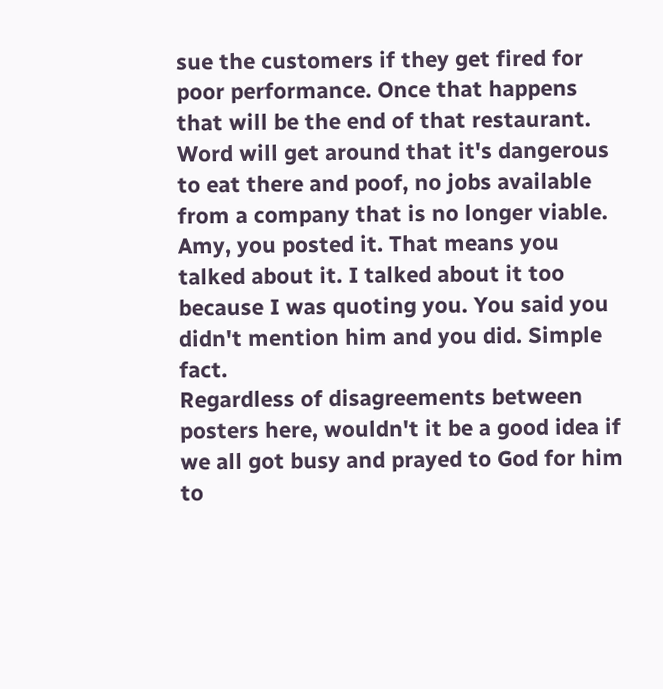sue the customers if they get fired for poor performance. Once that happens that will be the end of that restaurant. Word will get around that it's dangerous to eat there and poof, no jobs available from a company that is no longer viable.
Amy, you posted it. That means you talked about it. I talked about it too because I was quoting you. You said you didn't mention him and you did. Simple fact.
Regardless of disagreements between posters here, wouldn't it be a good idea if we all got busy and prayed to God for him to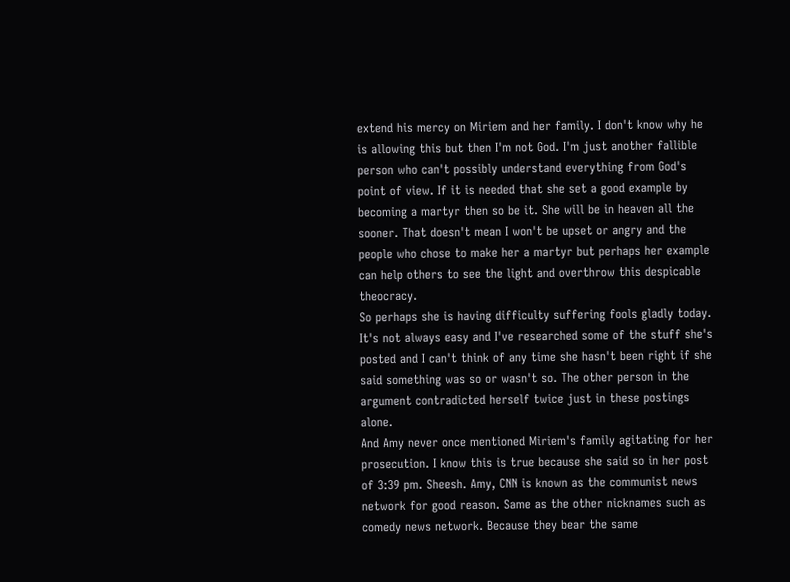extend his mercy on Miriem and her family. I don't know why he is allowing this but then I'm not God. I'm just another fallible person who can't possibly understand everything from God's point of view. If it is needed that she set a good example by becoming a martyr then so be it. She will be in heaven all the sooner. That doesn't mean I won't be upset or angry and the people who chose to make her a martyr but perhaps her example can help others to see the light and overthrow this despicable theocracy.
So perhaps she is having difficulty suffering fools gladly today. It's not always easy and I've researched some of the stuff she's posted and I can't think of any time she hasn't been right if she said something was so or wasn't so. The other person in the argument contradicted herself twice just in these postings alone.
And Amy never once mentioned Miriem's family agitating for her prosecution. I know this is true because she said so in her post of 3:39 pm. Sheesh. Amy, CNN is known as the communist news network for good reason. Same as the other nicknames such as comedy news network. Because they bear the same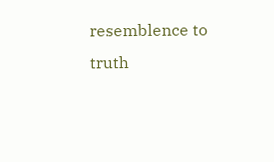resemblence to truth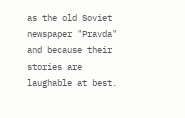as the old Soviet newspaper "Pravda" and because their stories are laughable at best.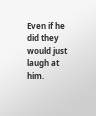Even if he did they would just laugh at him.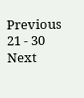Previous 21 - 30 Next